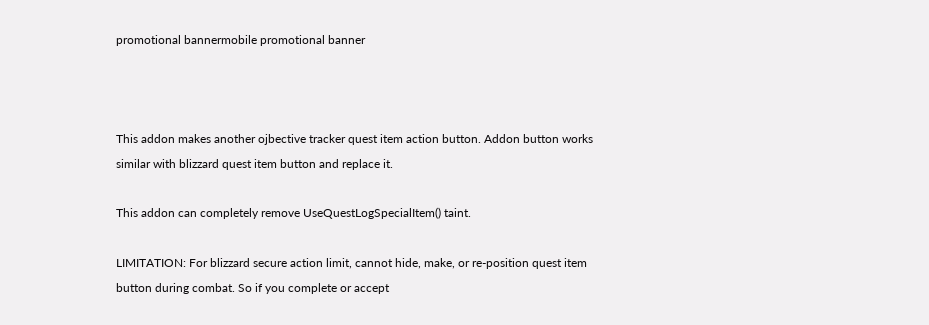promotional bannermobile promotional banner



This addon makes another ojbective tracker quest item action button. Addon button works similar with blizzard quest item button and replace it.

This addon can completely remove UseQuestLogSpecialItem() taint.

LIMITATION: For blizzard secure action limit, cannot hide, make, or re-position quest item button during combat. So if you complete or accept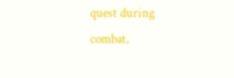quest during combat,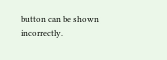button can be shown incorrectly.